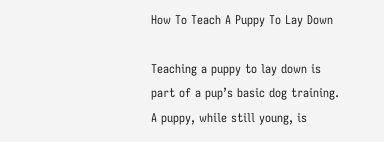How To Teach A Puppy To Lay Down

Teaching a puppy to lay down is part of a pup’s basic dog training. A puppy, while still young, is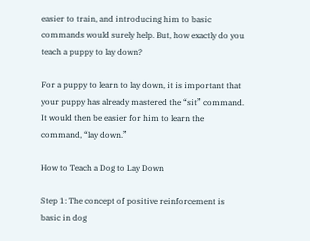easier to train, and introducing him to basic commands would surely help. But, how exactly do you teach a puppy to lay down?

For a puppy to learn to lay down, it is important that your puppy has already mastered the “sit” command. It would then be easier for him to learn the command, “lay down.”

How to Teach a Dog to Lay Down

Step 1: The concept of positive reinforcement is basic in dog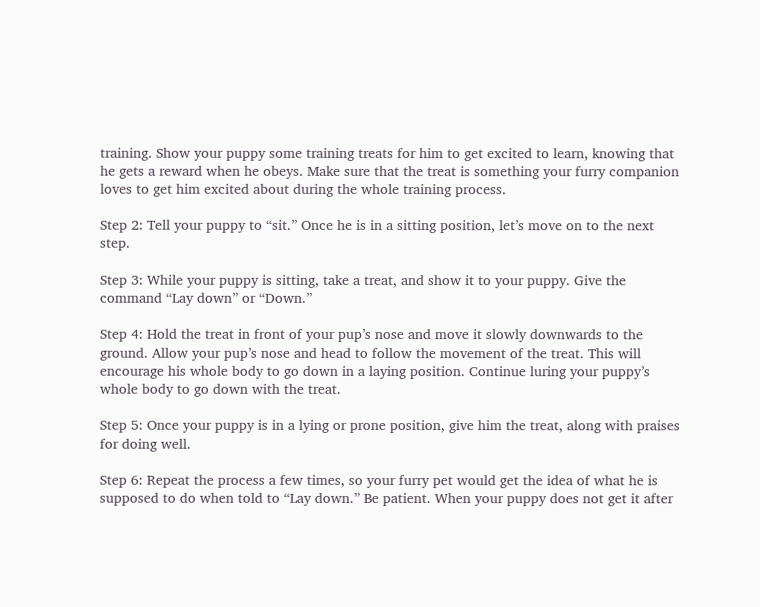training. Show your puppy some training treats for him to get excited to learn, knowing that he gets a reward when he obeys. Make sure that the treat is something your furry companion loves to get him excited about during the whole training process.

Step 2: Tell your puppy to “sit.” Once he is in a sitting position, let’s move on to the next step.

Step 3: While your puppy is sitting, take a treat, and show it to your puppy. Give the command “Lay down” or “Down.”

Step 4: Hold the treat in front of your pup’s nose and move it slowly downwards to the ground. Allow your pup’s nose and head to follow the movement of the treat. This will encourage his whole body to go down in a laying position. Continue luring your puppy’s whole body to go down with the treat.

Step 5: Once your puppy is in a lying or prone position, give him the treat, along with praises for doing well.

Step 6: Repeat the process a few times, so your furry pet would get the idea of what he is supposed to do when told to “Lay down.” Be patient. When your puppy does not get it after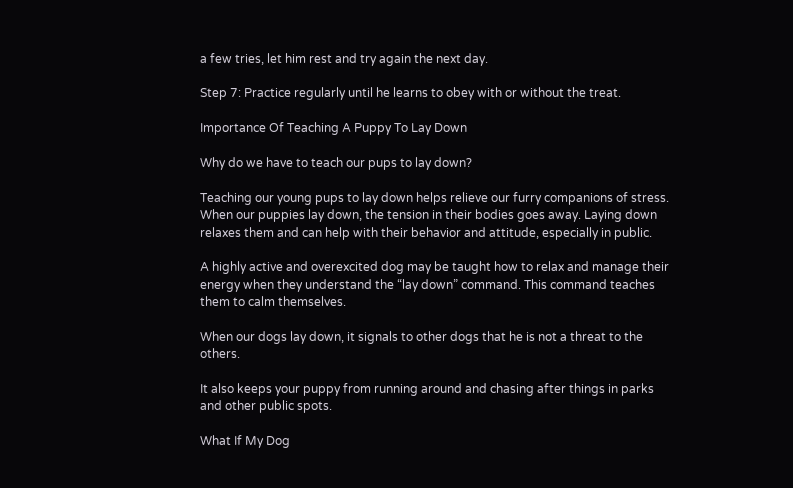a few tries, let him rest and try again the next day.

Step 7: Practice regularly until he learns to obey with or without the treat.

Importance Of Teaching A Puppy To Lay Down

Why do we have to teach our pups to lay down?

Teaching our young pups to lay down helps relieve our furry companions of stress. When our puppies lay down, the tension in their bodies goes away. Laying down relaxes them and can help with their behavior and attitude, especially in public.

A highly active and overexcited dog may be taught how to relax and manage their energy when they understand the “lay down” command. This command teaches them to calm themselves.

When our dogs lay down, it signals to other dogs that he is not a threat to the others.

It also keeps your puppy from running around and chasing after things in parks and other public spots.

What If My Dog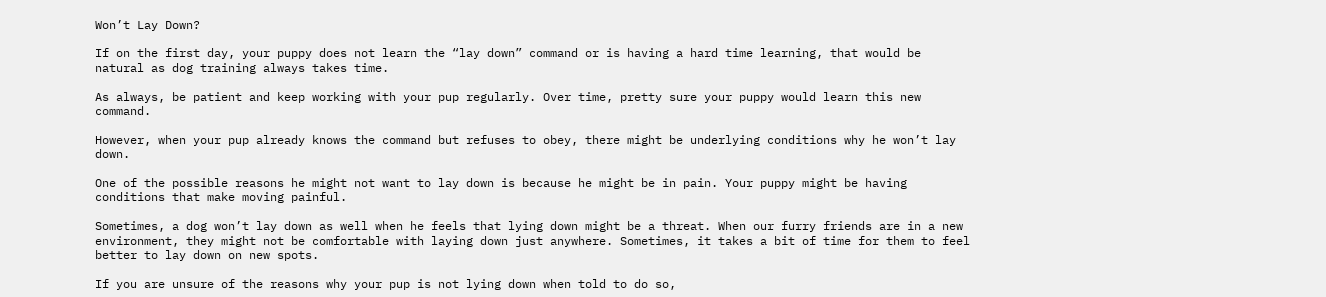Won’t Lay Down?

If on the first day, your puppy does not learn the “lay down” command or is having a hard time learning, that would be natural as dog training always takes time.

As always, be patient and keep working with your pup regularly. Over time, pretty sure your puppy would learn this new command.

However, when your pup already knows the command but refuses to obey, there might be underlying conditions why he won’t lay down.

One of the possible reasons he might not want to lay down is because he might be in pain. Your puppy might be having conditions that make moving painful.

Sometimes, a dog won’t lay down as well when he feels that lying down might be a threat. When our furry friends are in a new environment, they might not be comfortable with laying down just anywhere. Sometimes, it takes a bit of time for them to feel better to lay down on new spots.

If you are unsure of the reasons why your pup is not lying down when told to do so,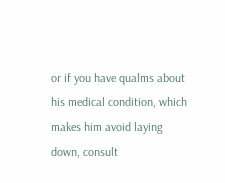or if you have qualms about his medical condition, which makes him avoid laying down, consult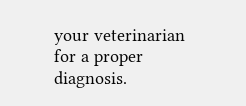your veterinarian for a proper diagnosis.